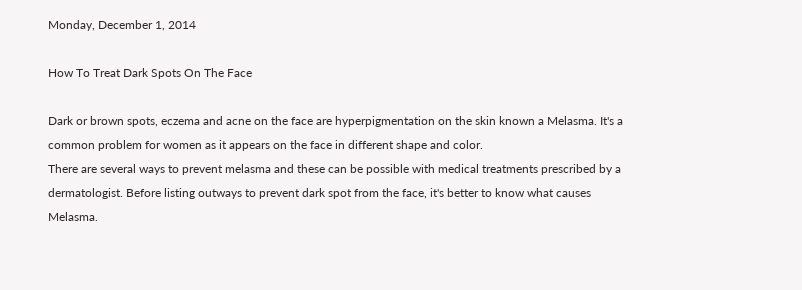Monday, December 1, 2014

How To Treat Dark Spots On The Face

Dark or brown spots, eczema and acne on the face are hyperpigmentation on the skin known a Melasma. It's a common problem for women as it appears on the face in different shape and color.
There are several ways to prevent melasma and these can be possible with medical treatments prescribed by a dermatologist. Before listing outways to prevent dark spot from the face, it's better to know what causes Melasma.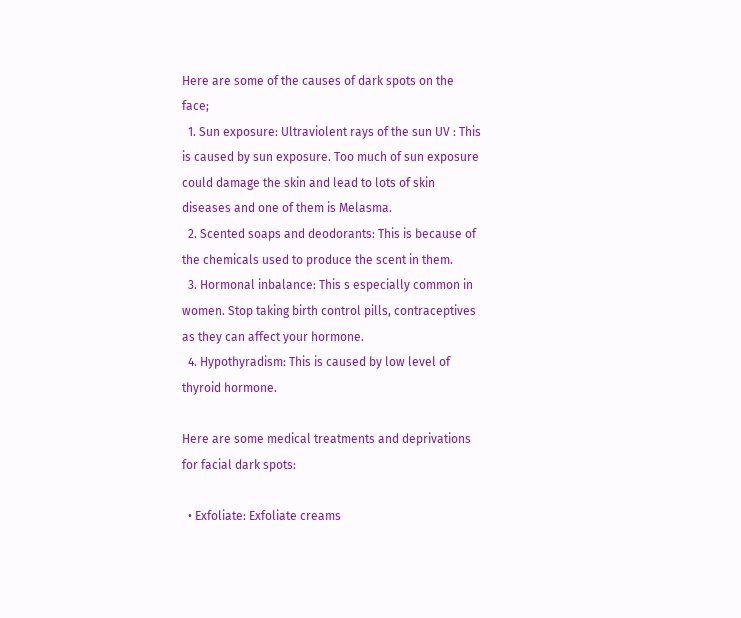Here are some of the causes of dark spots on the face;
  1. Sun exposure: Ultraviolent rays of the sun UV : This is caused by sun exposure. Too much of sun exposure could damage the skin and lead to lots of skin diseases and one of them is Melasma.
  2. Scented soaps and deodorants: This is because of the chemicals used to produce the scent in them.
  3. Hormonal inbalance: This s especially common in women. Stop taking birth control pills, contraceptives as they can affect your hormone.
  4. Hypothyradism: This is caused by low level of thyroid hormone.

Here are some medical treatments and deprivations for facial dark spots:

  • Exfoliate: Exfoliate creams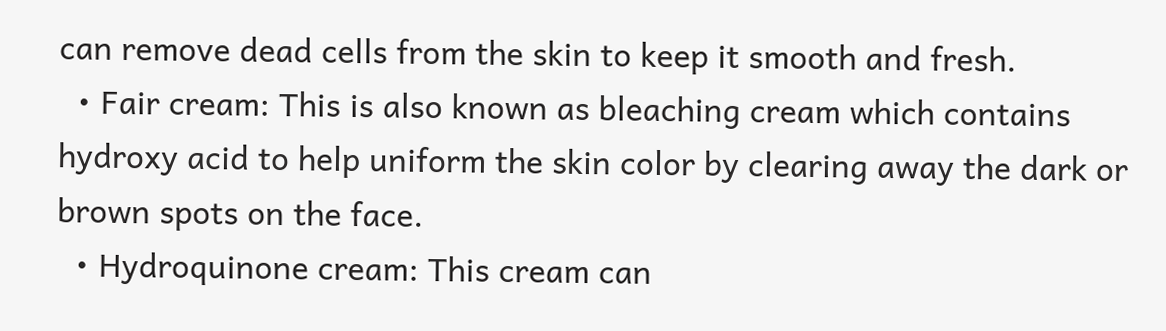can remove dead cells from the skin to keep it smooth and fresh.
  • Fair cream: This is also known as bleaching cream which contains hydroxy acid to help uniform the skin color by clearing away the dark or brown spots on the face.
  • Hydroquinone cream: This cream can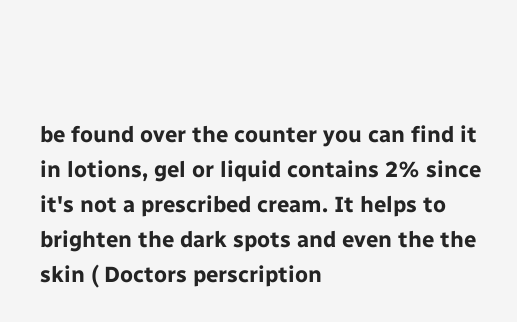be found over the counter you can find it in lotions, gel or liquid contains 2% since it's not a prescribed cream. It helps to brighten the dark spots and even the the skin ( Doctors perscription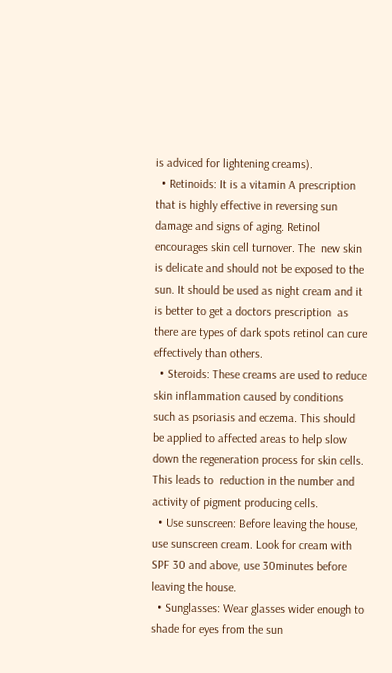is adviced for lightening creams).
  • Retinoids: It is a vitamin A prescription that is highly effective in reversing sun damage and signs of aging. Retinol encourages skin cell turnover. The  new skin is delicate and should not be exposed to the sun. It should be used as night cream and it is better to get a doctors prescription  as there are types of dark spots retinol can cure effectively than others.
  • Steroids: These creams are used to reduce skin inflammation caused by conditions such as psoriasis and eczema. This should be applied to affected areas to help slow down the regeneration process for skin cells. This leads to  reduction in the number and activity of pigment producing cells.
  • Use sunscreen: Before leaving the house, use sunscreen cream. Look for cream with SPF 30 and above, use 30minutes before leaving the house.
  • Sunglasses: Wear glasses wider enough to shade for eyes from the sun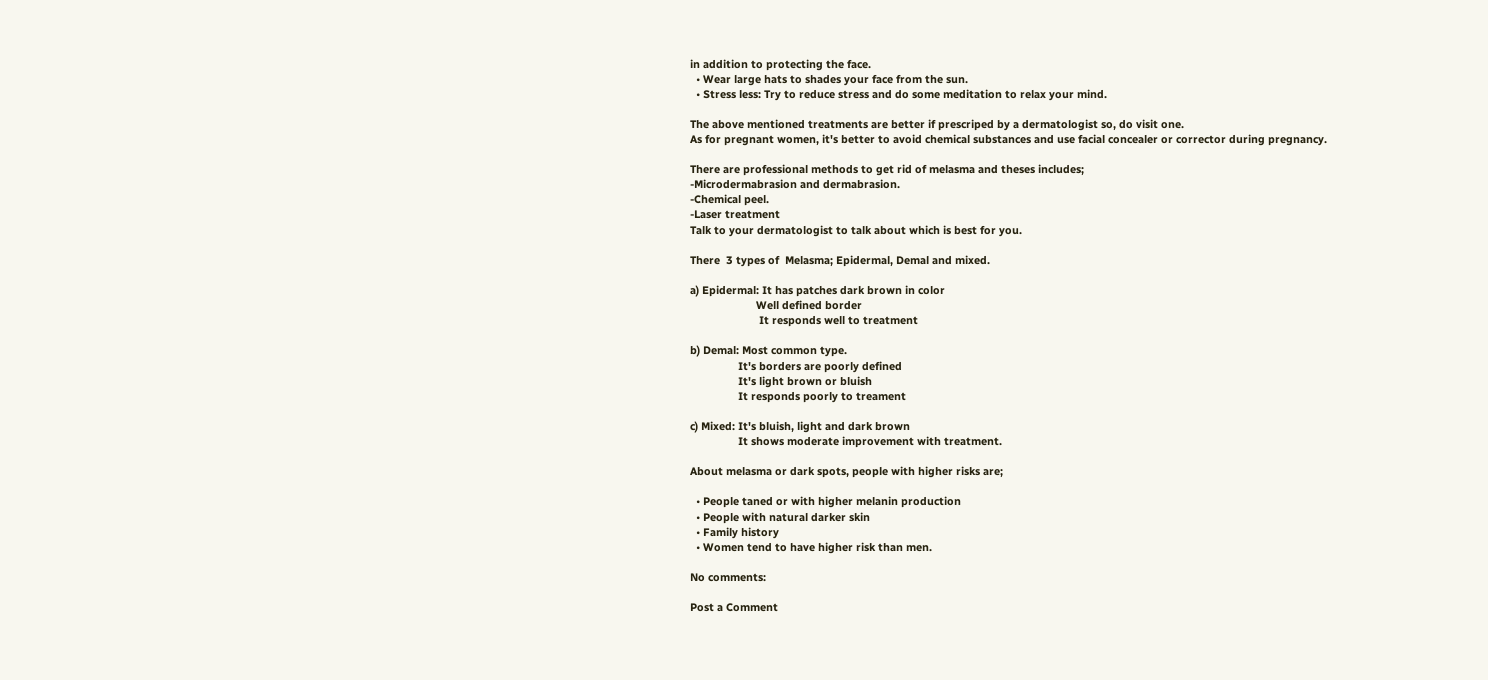in addition to protecting the face.
  • Wear large hats to shades your face from the sun.
  • Stress less: Try to reduce stress and do some meditation to relax your mind.

The above mentioned treatments are better if prescriped by a dermatologist so, do visit one.
As for pregnant women, it's better to avoid chemical substances and use facial concealer or corrector during pregnancy.

There are professional methods to get rid of melasma and theses includes;
-Microdermabrasion and dermabrasion.
-Chemical peel.
-Laser treatment
Talk to your dermatologist to talk about which is best for you.

There  3 types of  Melasma; Epidermal, Demal and mixed.

a) Epidermal: It has patches dark brown in color
                      Well defined border
                       It responds well to treatment

b) Demal: Most common type.
                It's borders are poorly defined
                It's light brown or bluish
                It responds poorly to treament

c) Mixed: It's bluish, light and dark brown
                It shows moderate improvement with treatment.

About melasma or dark spots, people with higher risks are;

  • People taned or with higher melanin production
  • People with natural darker skin
  • Family history
  • Women tend to have higher risk than men.

No comments:

Post a Comment